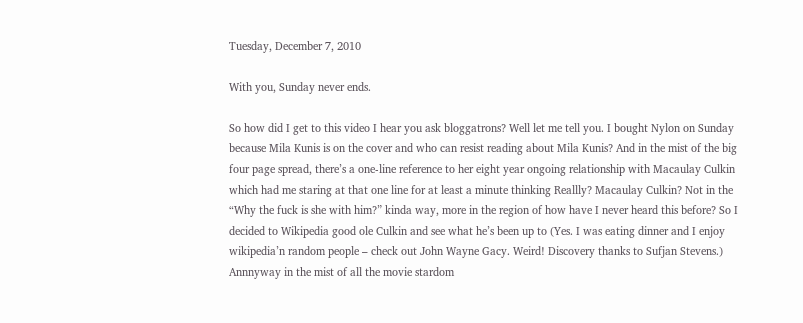Tuesday, December 7, 2010

With you, Sunday never ends.

So how did I get to this video I hear you ask bloggatrons? Well let me tell you. I bought Nylon on Sunday because Mila Kunis is on the cover and who can resist reading about Mila Kunis? And in the mist of the big four page spread, there’s a one-line reference to her eight year ongoing relationship with Macaulay Culkin which had me staring at that one line for at least a minute thinking Reallly? Macaulay Culkin? Not in the “Why the fuck is she with him?” kinda way, more in the region of how have I never heard this before? So I decided to Wikipedia good ole Culkin and see what he’s been up to (Yes. I was eating dinner and I enjoy wikipedia’n random people – check out John Wayne Gacy. Weird! Discovery thanks to Sufjan Stevens.) Annnyway in the mist of all the movie stardom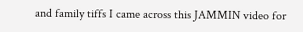and family tiffs I came across this JAMMIN video for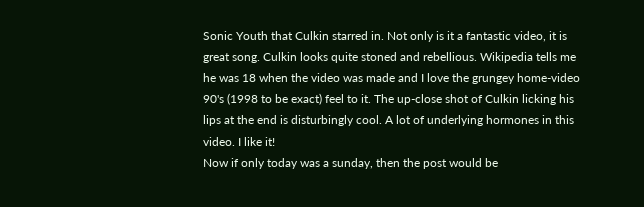Sonic Youth that Culkin starred in. Not only is it a fantastic video, it is great song. Culkin looks quite stoned and rebellious. Wikipedia tells me he was 18 when the video was made and I love the grungey home-video 90's (1998 to be exact) feel to it. The up-close shot of Culkin licking his lips at the end is disturbingly cool. A lot of underlying hormones in this video. I like it!
Now if only today was a sunday, then the post would be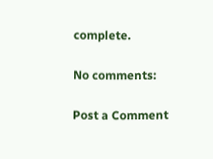complete.

No comments:

Post a Comment